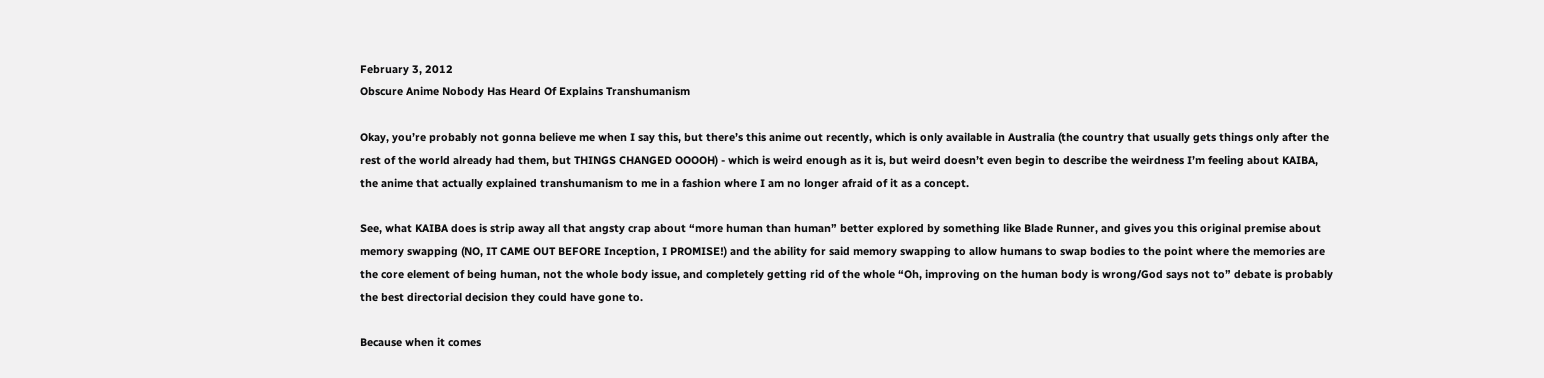February 3, 2012
Obscure Anime Nobody Has Heard Of Explains Transhumanism

Okay, you’re probably not gonna believe me when I say this, but there’s this anime out recently, which is only available in Australia (the country that usually gets things only after the rest of the world already had them, but THINGS CHANGED OOOOH) - which is weird enough as it is, but weird doesn’t even begin to describe the weirdness I’m feeling about KAIBA, the anime that actually explained transhumanism to me in a fashion where I am no longer afraid of it as a concept.

See, what KAIBA does is strip away all that angsty crap about “more human than human” better explored by something like Blade Runner, and gives you this original premise about memory swapping (NO, IT CAME OUT BEFORE Inception, I PROMISE!) and the ability for said memory swapping to allow humans to swap bodies to the point where the memories are the core element of being human, not the whole body issue, and completely getting rid of the whole “Oh, improving on the human body is wrong/God says not to” debate is probably the best directorial decision they could have gone to.

Because when it comes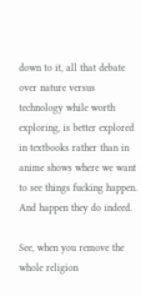down to it, all that debate over nature versus technology while worth exploring, is better explored in textbooks rather than in anime shows where we want to see things fucking happen. And happen they do indeed.

See, when you remove the whole religion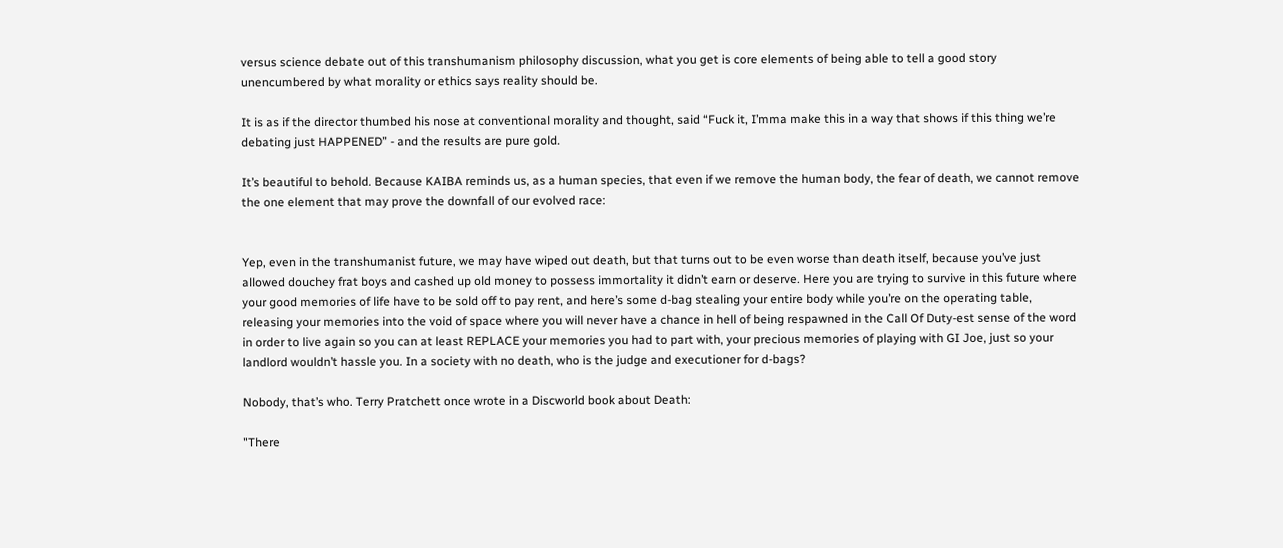versus science debate out of this transhumanism philosophy discussion, what you get is core elements of being able to tell a good story unencumbered by what morality or ethics says reality should be.

It is as if the director thumbed his nose at conventional morality and thought, said “Fuck it, I’mma make this in a way that shows if this thing we’re debating just HAPPENED” - and the results are pure gold.

It’s beautiful to behold. Because KAIBA reminds us, as a human species, that even if we remove the human body, the fear of death, we cannot remove the one element that may prove the downfall of our evolved race:


Yep, even in the transhumanist future, we may have wiped out death, but that turns out to be even worse than death itself, because you’ve just allowed douchey frat boys and cashed up old money to possess immortality it didn’t earn or deserve. Here you are trying to survive in this future where your good memories of life have to be sold off to pay rent, and here’s some d-bag stealing your entire body while you’re on the operating table, releasing your memories into the void of space where you will never have a chance in hell of being respawned in the Call Of Duty-est sense of the word in order to live again so you can at least REPLACE your memories you had to part with, your precious memories of playing with GI Joe, just so your landlord wouldn’t hassle you. In a society with no death, who is the judge and executioner for d-bags?

Nobody, that’s who. Terry Pratchett once wrote in a Discworld book about Death:

"There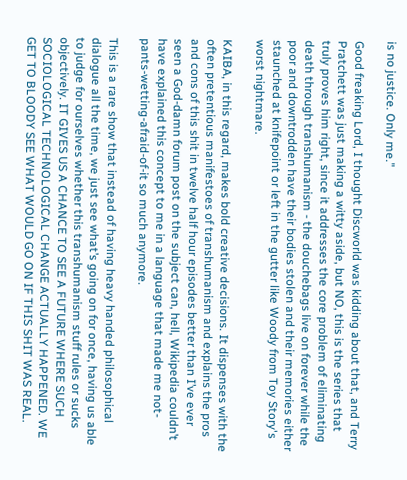is no justice. Only me."

Good freaking Lord, I thought Discworld was kidding about that, and Terry Pratchett was just making a witty aside, but NO, this is the series that truly proves him right, since it addresses the core problem of eliminating death through transhumanism - the douchebags live on forever while the poor and downtrodden have their bodies stolen and their memories either staunched at knifepoint or left in the gutter like Woody from Toy Story's worst nightmare.

KAIBA, in this regard, makes bold creative decisions. It dispenses with the often pretentious manifestoes of transhumanism and explains the pros and cons of this shit in twelve half hour episodes better than I’ve ever seen a God-damn forum post on the subject can, hell, Wikipedia couldn’t have explained this concept to me in a language that made me not-pants-wetting-afraid-of-it so much anymore.

This is a rare show that instead of having heavy handed philosophical dialogue all the time, we just see what’s going on for once, having us able to judge for ourselves whether this transhumanism stuff rules or sucks objectively. IT GIVES US A CHANCE TO SEE A FUTURE WHERE SUCH SOCIOLOGICAL TECHNOLOGICAL CHANGE ACTUALLY HAPPENED. WE GET TO BLOODY SEE WHAT WOULD GO ON IF THIS SHIT WAS REAL.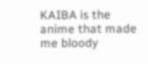KAIBA is the anime that made me bloody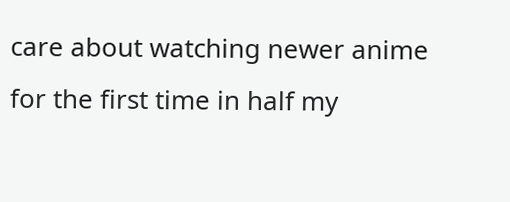care about watching newer anime for the first time in half my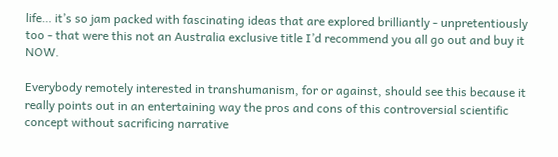life… it’s so jam packed with fascinating ideas that are explored brilliantly - unpretentiously too - that were this not an Australia exclusive title I’d recommend you all go out and buy it NOW.

Everybody remotely interested in transhumanism, for or against, should see this because it really points out in an entertaining way the pros and cons of this controversial scientific concept without sacrificing narrative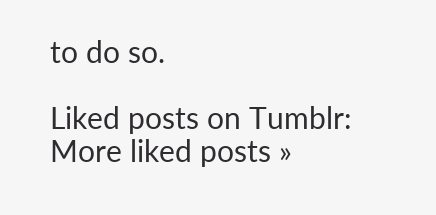to do so.

Liked posts on Tumblr: More liked posts »